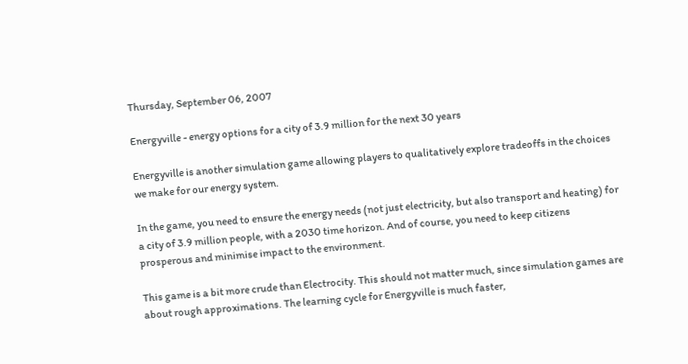Thursday, September 06, 2007

Energyville - energy options for a city of 3.9 million for the next 30 years

Energyville is another simulation game allowing players to qualitatively explore tradeoffs in the choices we make for our energy system.

In the game, you need to ensure the energy needs (not just electricity, but also transport and heating) for a city of 3.9 million people, with a 2030 time horizon. And of course, you need to keep citizens prosperous and minimise impact to the environment.

This game is a bit more crude than Electrocity. This should not matter much, since simulation games are about rough approximations. The learning cycle for Energyville is much faster,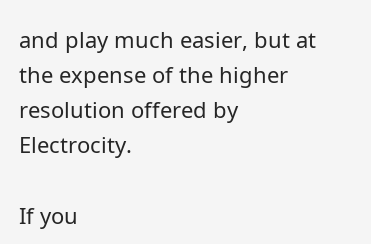and play much easier, but at the expense of the higher resolution offered by Electrocity.

If you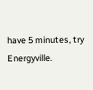have 5 minutes, try Energyville.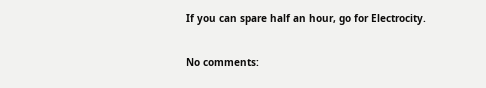If you can spare half an hour, go for Electrocity.

No comments: